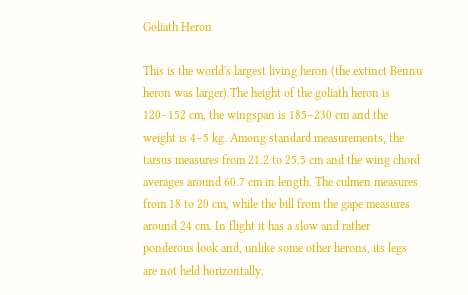Goliath Heron

This is the world's largest living heron (the extinct Bennu heron was larger).The height of the goliath heron is 120–152 cm, the wingspan is 185–230 cm and the weight is 4–5 kg. Among standard measurements, the tarsus measures from 21.2 to 25.5 cm and the wing chord averages around 60.7 cm in length. The culmen measures from 18 to 20 cm, while the bill from the gape measures around 24 cm. In flight it has a slow and rather ponderous look and, unlike some other herons, its legs are not held horizontally.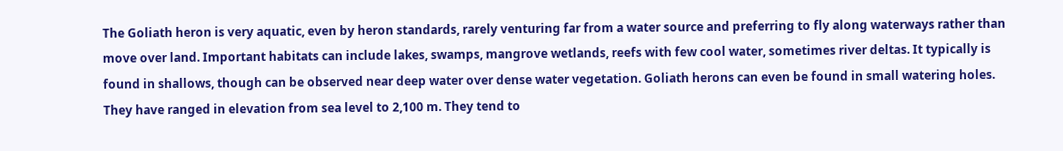The Goliath heron is very aquatic, even by heron standards, rarely venturing far from a water source and preferring to fly along waterways rather than move over land. Important habitats can include lakes, swamps, mangrove wetlands, reefs with few cool water, sometimes river deltas. It typically is found in shallows, though can be observed near deep water over dense water vegetation. Goliath herons can even be found in small watering holes. They have ranged in elevation from sea level to 2,100 m. They tend to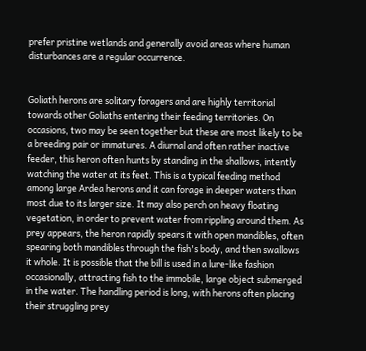prefer pristine wetlands and generally avoid areas where human disturbances are a regular occurrence.


Goliath herons are solitary foragers and are highly territorial towards other Goliaths entering their feeding territories. On occasions, two may be seen together but these are most likely to be a breeding pair or immatures. A diurnal and often rather inactive feeder, this heron often hunts by standing in the shallows, intently watching the water at its feet. This is a typical feeding method among large Ardea herons and it can forage in deeper waters than most due to its larger size. It may also perch on heavy floating vegetation, in order to prevent water from rippling around them. As prey appears, the heron rapidly spears it with open mandibles, often spearing both mandibles through the fish's body, and then swallows it whole. It is possible that the bill is used in a lure-like fashion occasionally, attracting fish to the immobile, large object submerged in the water. The handling period is long, with herons often placing their struggling prey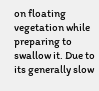on floating vegetation while preparing to swallow it. Due to its generally slow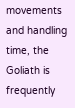movements and handling time, the Goliath is frequently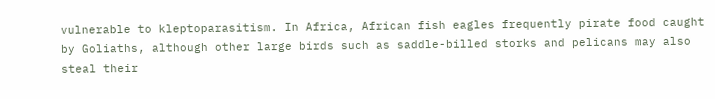vulnerable to kleptoparasitism. In Africa, African fish eagles frequently pirate food caught by Goliaths, although other large birds such as saddle-billed storks and pelicans may also steal their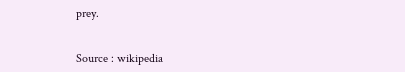prey.


Source : wikipedia